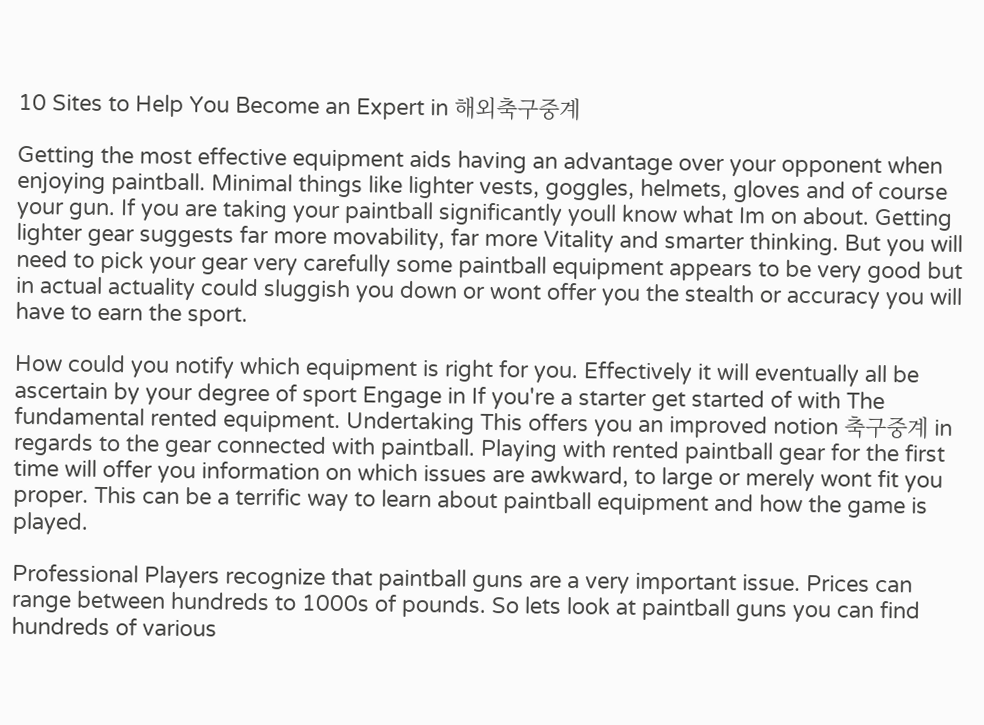10 Sites to Help You Become an Expert in 해외축구중계

Getting the most effective equipment aids having an advantage over your opponent when enjoying paintball. Minimal things like lighter vests, goggles, helmets, gloves and of course your gun. If you are taking your paintball significantly youll know what Im on about. Getting lighter gear suggests far more movability, far more Vitality and smarter thinking. But you will need to pick your gear very carefully some paintball equipment appears to be very good but in actual actuality could sluggish you down or wont offer you the stealth or accuracy you will have to earn the sport.

How could you notify which equipment is right for you. Effectively it will eventually all be ascertain by your degree of sport Engage in If you're a starter get started of with The fundamental rented equipment. Undertaking This offers you an improved notion 축구중계 in regards to the gear connected with paintball. Playing with rented paintball gear for the first time will offer you information on which issues are awkward, to large or merely wont fit you proper. This can be a terrific way to learn about paintball equipment and how the game is played.

Professional Players recognize that paintball guns are a very important issue. Prices can range between hundreds to 1000s of pounds. So lets look at paintball guns you can find hundreds of various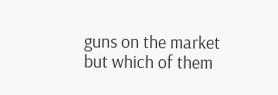guns on the market but which of them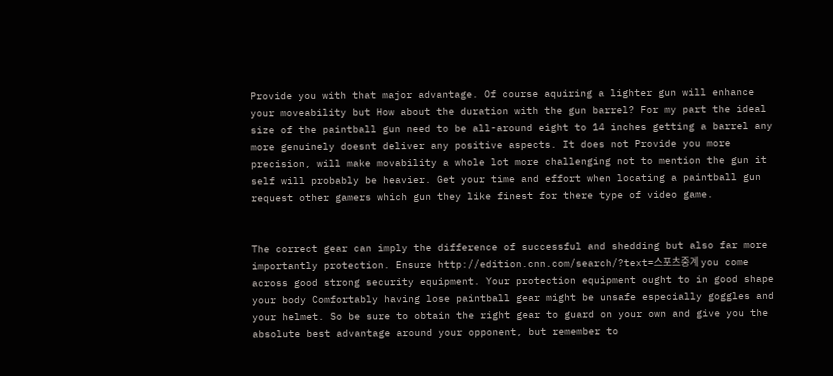Provide you with that major advantage. Of course aquiring a lighter gun will enhance your moveability but How about the duration with the gun barrel? For my part the ideal size of the paintball gun need to be all-around eight to 14 inches getting a barrel any more genuinely doesnt deliver any positive aspects. It does not Provide you more precision, will make movability a whole lot more challenging not to mention the gun it self will probably be heavier. Get your time and effort when locating a paintball gun request other gamers which gun they like finest for there type of video game.


The correct gear can imply the difference of successful and shedding but also far more importantly protection. Ensure http://edition.cnn.com/search/?text=스포츠중계 you come across good strong security equipment. Your protection equipment ought to in good shape your body Comfortably having lose paintball gear might be unsafe especially goggles and your helmet. So be sure to obtain the right gear to guard on your own and give you the absolute best advantage around your opponent, but remember to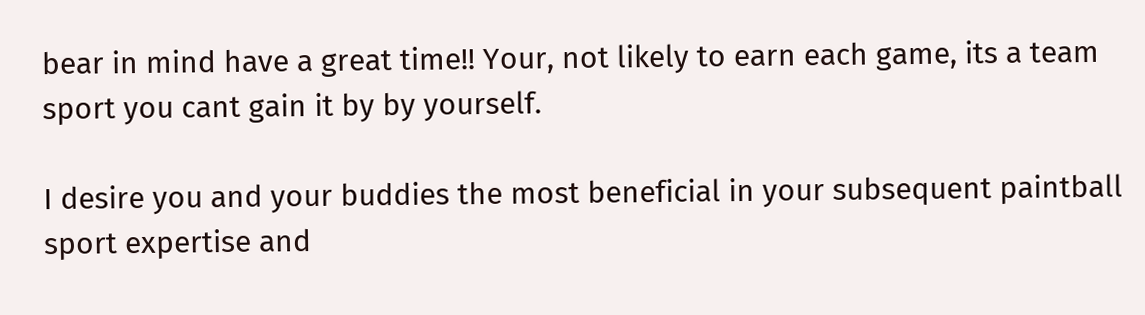bear in mind have a great time!! Your, not likely to earn each game, its a team sport you cant gain it by by yourself.

I desire you and your buddies the most beneficial in your subsequent paintball sport expertise and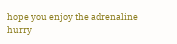hope you enjoy the adrenaline hurry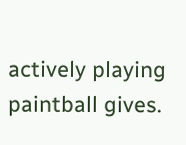actively playing paintball gives.